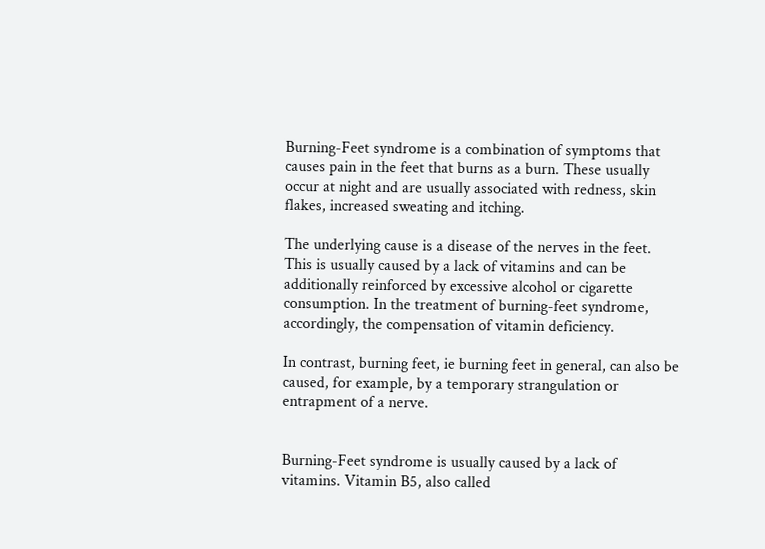Burning-Feet syndrome is a combination of symptoms that causes pain in the feet that burns as a burn. These usually occur at night and are usually associated with redness, skin flakes, increased sweating and itching.

The underlying cause is a disease of the nerves in the feet. This is usually caused by a lack of vitamins and can be additionally reinforced by excessive alcohol or cigarette consumption. In the treatment of burning-feet syndrome, accordingly, the compensation of vitamin deficiency.

In contrast, burning feet, ie burning feet in general, can also be caused, for example, by a temporary strangulation or entrapment of a nerve.


Burning-Feet syndrome is usually caused by a lack of vitamins. Vitamin B5, also called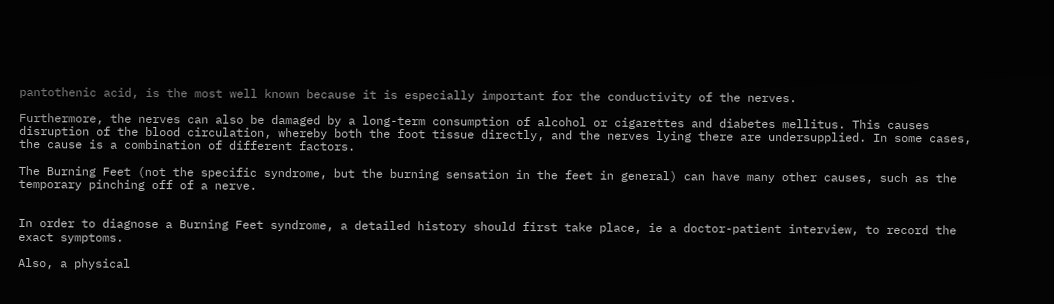pantothenic acid, is the most well known because it is especially important for the conductivity of the nerves.

Furthermore, the nerves can also be damaged by a long-term consumption of alcohol or cigarettes and diabetes mellitus. This causes disruption of the blood circulation, whereby both the foot tissue directly, and the nerves lying there are undersupplied. In some cases, the cause is a combination of different factors.

The Burning Feet (not the specific syndrome, but the burning sensation in the feet in general) can have many other causes, such as the temporary pinching off of a nerve.


In order to diagnose a Burning Feet syndrome, a detailed history should first take place, ie a doctor-patient interview, to record the exact symptoms.

Also, a physical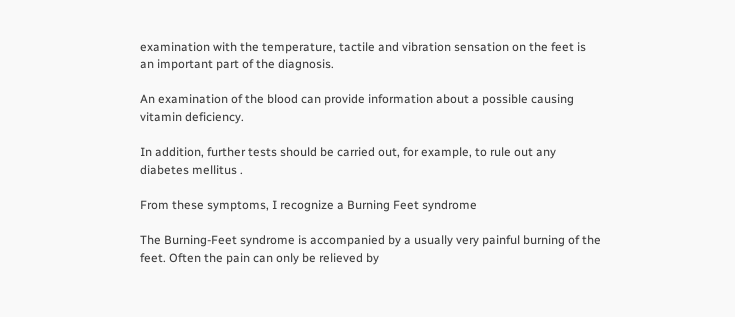examination with the temperature, tactile and vibration sensation on the feet is an important part of the diagnosis.

An examination of the blood can provide information about a possible causing vitamin deficiency.

In addition, further tests should be carried out, for example, to rule out any diabetes mellitus .

From these symptoms, I recognize a Burning Feet syndrome

The Burning-Feet syndrome is accompanied by a usually very painful burning of the feet. Often the pain can only be relieved by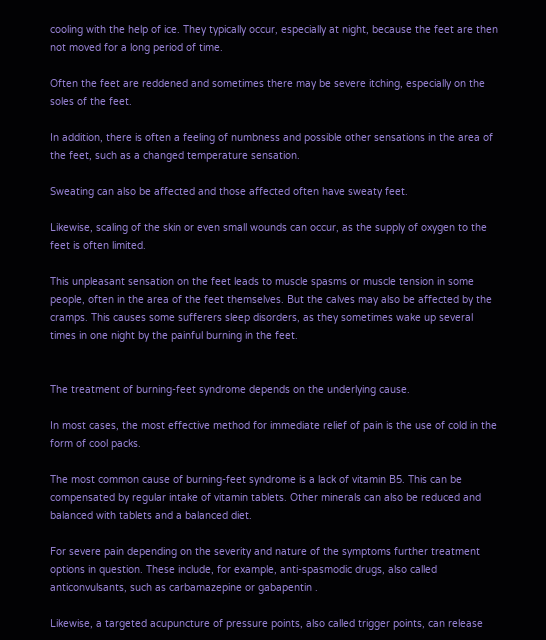cooling with the help of ice. They typically occur, especially at night, because the feet are then not moved for a long period of time.

Often the feet are reddened and sometimes there may be severe itching, especially on the soles of the feet.

In addition, there is often a feeling of numbness and possible other sensations in the area of the feet, such as a changed temperature sensation.

Sweating can also be affected and those affected often have sweaty feet.

Likewise, scaling of the skin or even small wounds can occur, as the supply of oxygen to the feet is often limited.

This unpleasant sensation on the feet leads to muscle spasms or muscle tension in some people, often in the area of the feet themselves. But the calves may also be affected by the cramps. This causes some sufferers sleep disorders, as they sometimes wake up several times in one night by the painful burning in the feet.


The treatment of burning-feet syndrome depends on the underlying cause.

In most cases, the most effective method for immediate relief of pain is the use of cold in the form of cool packs.

The most common cause of burning-feet syndrome is a lack of vitamin B5. This can be compensated by regular intake of vitamin tablets. Other minerals can also be reduced and balanced with tablets and a balanced diet.

For severe pain depending on the severity and nature of the symptoms further treatment options in question. These include, for example, anti-spasmodic drugs, also called anticonvulsants, such as carbamazepine or gabapentin .

Likewise, a targeted acupuncture of pressure points, also called trigger points, can release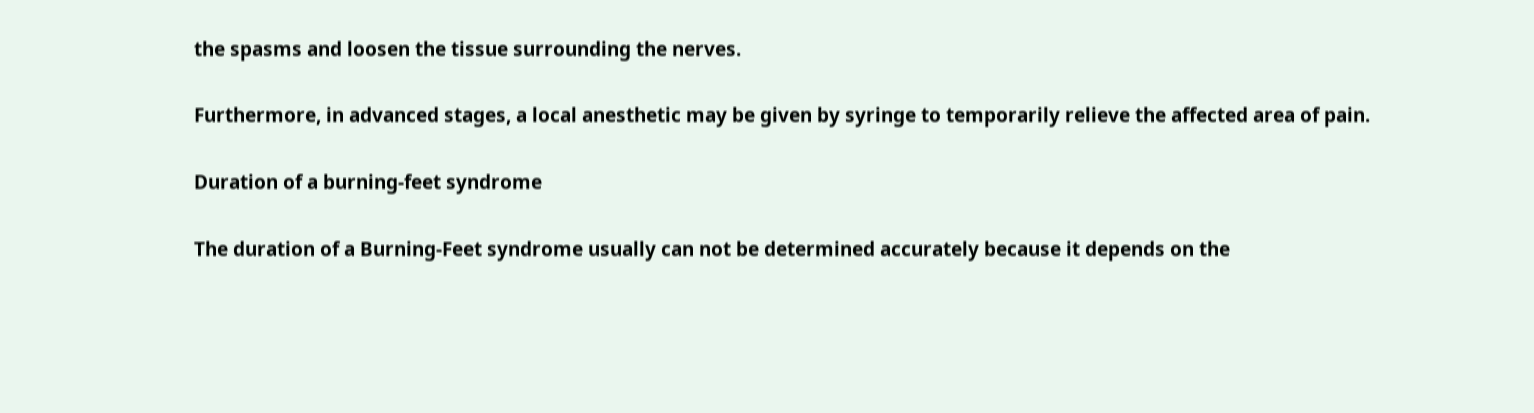the spasms and loosen the tissue surrounding the nerves.

Furthermore, in advanced stages, a local anesthetic may be given by syringe to temporarily relieve the affected area of pain.

Duration of a burning-feet syndrome

The duration of a Burning-Feet syndrome usually can not be determined accurately because it depends on the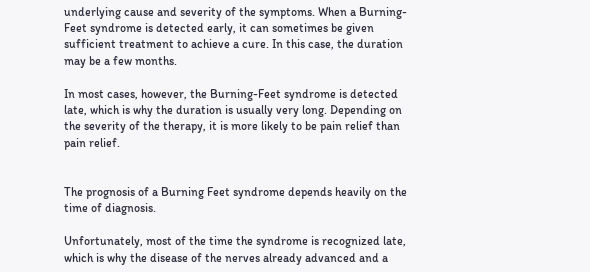underlying cause and severity of the symptoms. When a Burning-Feet syndrome is detected early, it can sometimes be given sufficient treatment to achieve a cure. In this case, the duration may be a few months.

In most cases, however, the Burning-Feet syndrome is detected late, which is why the duration is usually very long. Depending on the severity of the therapy, it is more likely to be pain relief than pain relief.


The prognosis of a Burning Feet syndrome depends heavily on the time of diagnosis.

Unfortunately, most of the time the syndrome is recognized late, which is why the disease of the nerves already advanced and a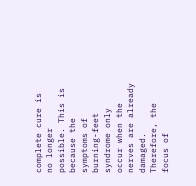complete cure is no longer possible. This is because the symptoms of burning-feet syndrome only occur when the nerves are already damaged. Therefore, the focus of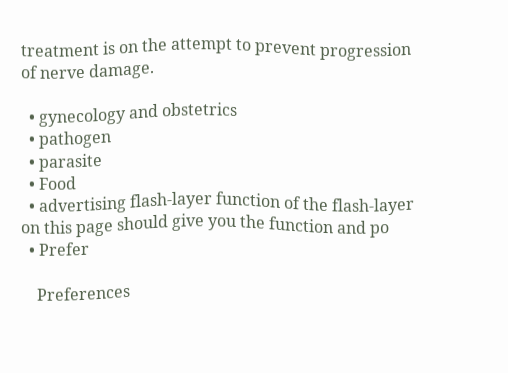treatment is on the attempt to prevent progression of nerve damage.

  • gynecology and obstetrics
  • pathogen
  • parasite
  • Food
  • advertising flash-layer function of the flash-layer on this page should give you the function and po
  • Prefer

    Preferences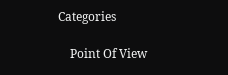Categories

    Point Of View